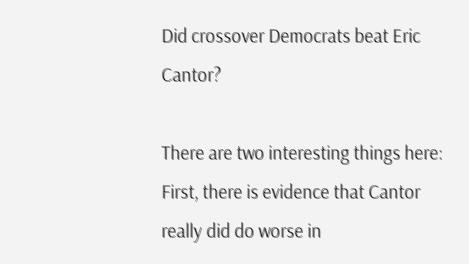Did crossover Democrats beat Eric Cantor?

There are two interesting things here: First, there is evidence that Cantor really did do worse in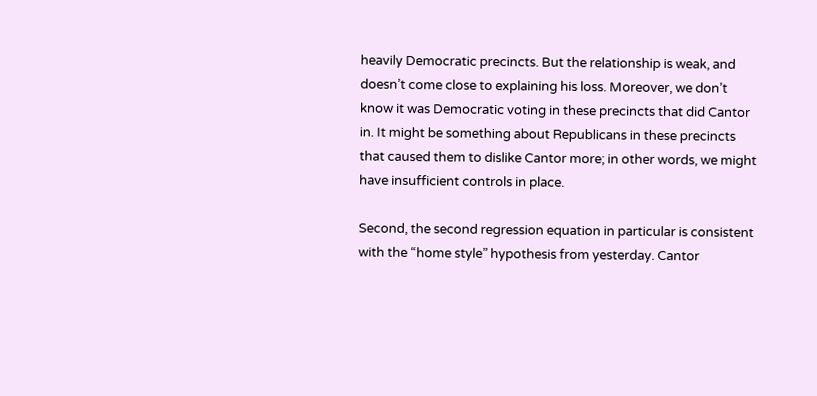heavily Democratic precincts. But the relationship is weak, and doesn’t come close to explaining his loss. Moreover, we don’t know it was Democratic voting in these precincts that did Cantor in. It might be something about Republicans in these precincts that caused them to dislike Cantor more; in other words, we might have insufficient controls in place.

Second, the second regression equation in particular is consistent with the “home style” hypothesis from yesterday. Cantor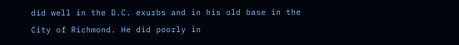did well in the D.C. exurbs and in his old base in the City of Richmond. He did poorly in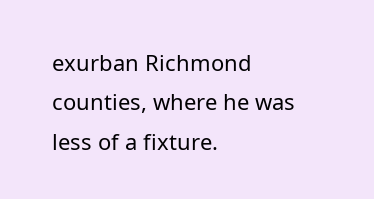exurban Richmond counties, where he was less of a fixture.